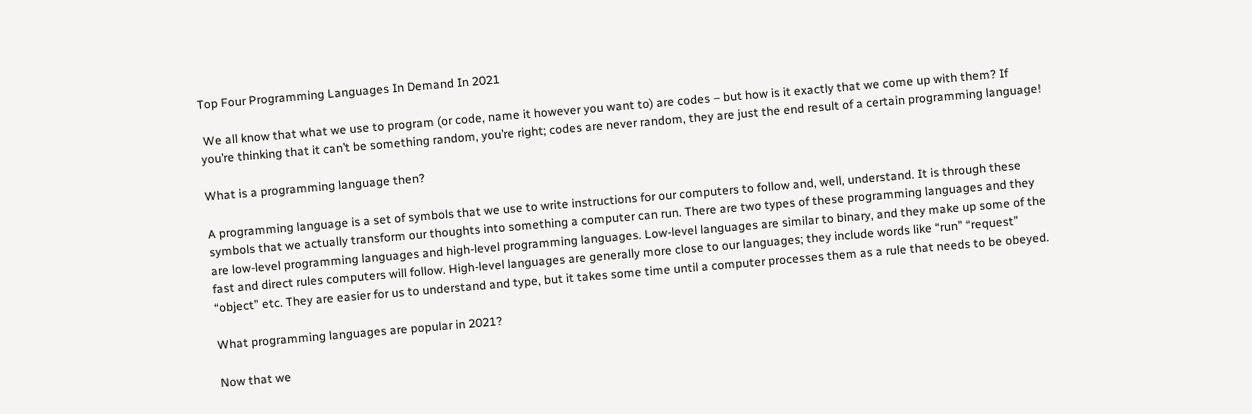Top Four Programming Languages In Demand In 2021

 We all know that what we use to program (or code, name it however you want to) are codes – but how is it exactly that we come up with them? If you’re thinking that it can’t be something random, you’re right; codes are never random, they are just the end result of a certain programming language!

What is a programming language then?

A programming language is a set of symbols that we use to write instructions for our computers to follow and, well, understand. It is through these symbols that we actually transform our thoughts into something a computer can run. There are two types of these programming languages and they are low-level programming languages and high-level programming languages. Low-level languages are similar to binary, and they make up some of the fast and direct rules computers will follow. High-level languages are generally more close to our languages; they include words like “run” “request” “object” etc. They are easier for us to understand and type, but it takes some time until a computer processes them as a rule that needs to be obeyed.

What programming languages are popular in 2021?

Now that we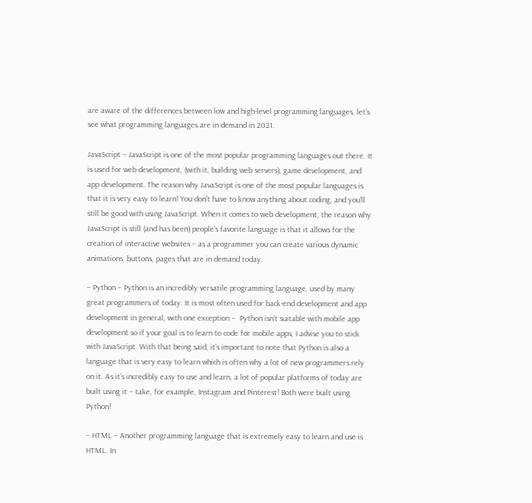are aware of the differences between low and high-level programming languages, let’s see what programming languages are in demand in 2021.

JavaScript – JavaScript is one of the most popular programming languages out there. It is used for web development, (with it, building web servers), game development, and app development. The reason why JavaScript is one of the most popular languages is that it is very easy to learn! You don’t have to know anything about coding, and you’ll still be good with using JavaScript. When it comes to web development, the reason why JavaScript is still (and has been) people’s favorite language is that it allows for the creation of interactive websites – as a programmer you can create various dynamic animations, buttons, pages that are in demand today.

– Python – Python is an incredibly versatile programming language, used by many great programmers of today. It is most often used for back-end development and app development in general, with one exception –  Python isn’t suitable with mobile app development so if your goal is to learn to code for mobile apps, I advise you to stick with JavaScript. With that being said, it’s important to note that Python is also a language that is very easy to learn which is often why a lot of new programmers rely on it. As it’s incredibly easy to use and learn, a lot of popular platforms of today are built using it – take, for example, Instagram and Pinterest! Both were built using Python!

– HTML – Another programming language that is extremely easy to learn and use is HTML. In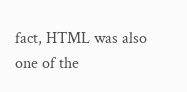fact, HTML was also one of the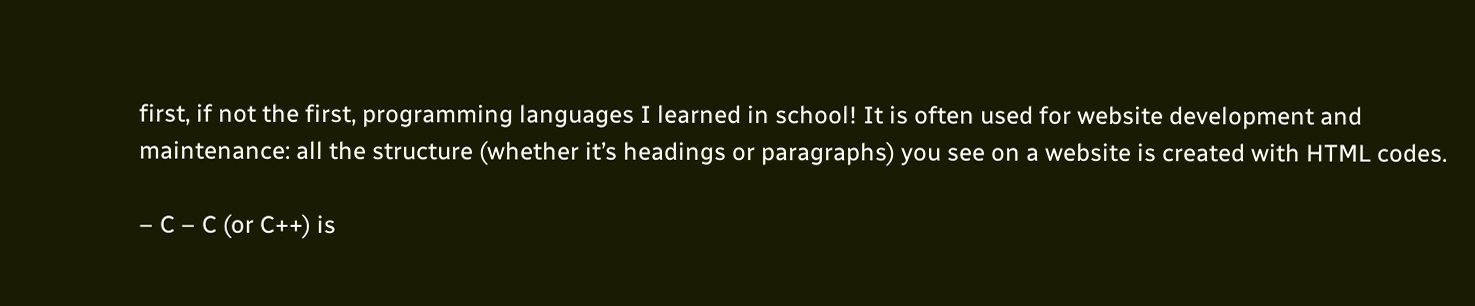first, if not the first, programming languages I learned in school! It is often used for website development and maintenance: all the structure (whether it’s headings or paragraphs) you see on a website is created with HTML codes.

– C – C (or C++) is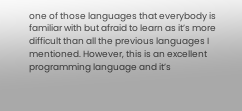one of those languages that everybody is familiar with but afraid to learn as it’s more difficult than all the previous languages I mentioned. However, this is an excellent programming language and it’s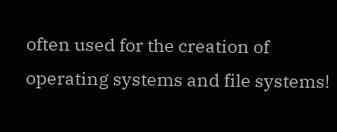often used for the creation of operating systems and file systems!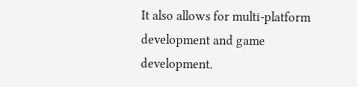It also allows for multi-platform development and game development.